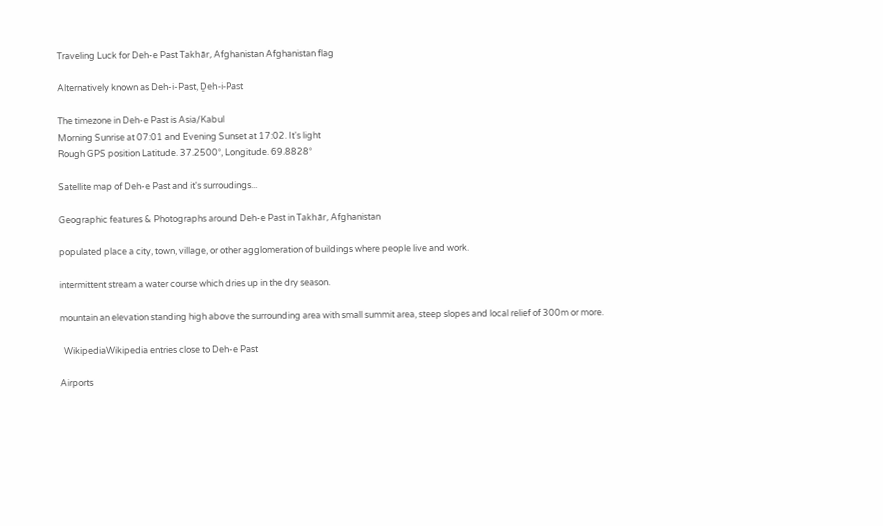Traveling Luck for Deh-e Past Takhār, Afghanistan Afghanistan flag

Alternatively known as Deh-i-Past, Ḏeh-i-Past

The timezone in Deh-e Past is Asia/Kabul
Morning Sunrise at 07:01 and Evening Sunset at 17:02. It's light
Rough GPS position Latitude. 37.2500°, Longitude. 69.8828°

Satellite map of Deh-e Past and it's surroudings...

Geographic features & Photographs around Deh-e Past in Takhār, Afghanistan

populated place a city, town, village, or other agglomeration of buildings where people live and work.

intermittent stream a water course which dries up in the dry season.

mountain an elevation standing high above the surrounding area with small summit area, steep slopes and local relief of 300m or more.

  WikipediaWikipedia entries close to Deh-e Past

Airports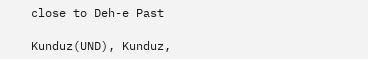close to Deh-e Past

Kunduz(UND), Kunduz,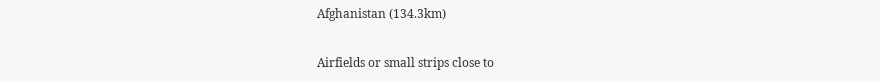Afghanistan (134.3km)

Airfields or small strips close to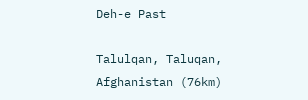Deh-e Past

Talulqan, Taluqan, Afghanistan (76km)